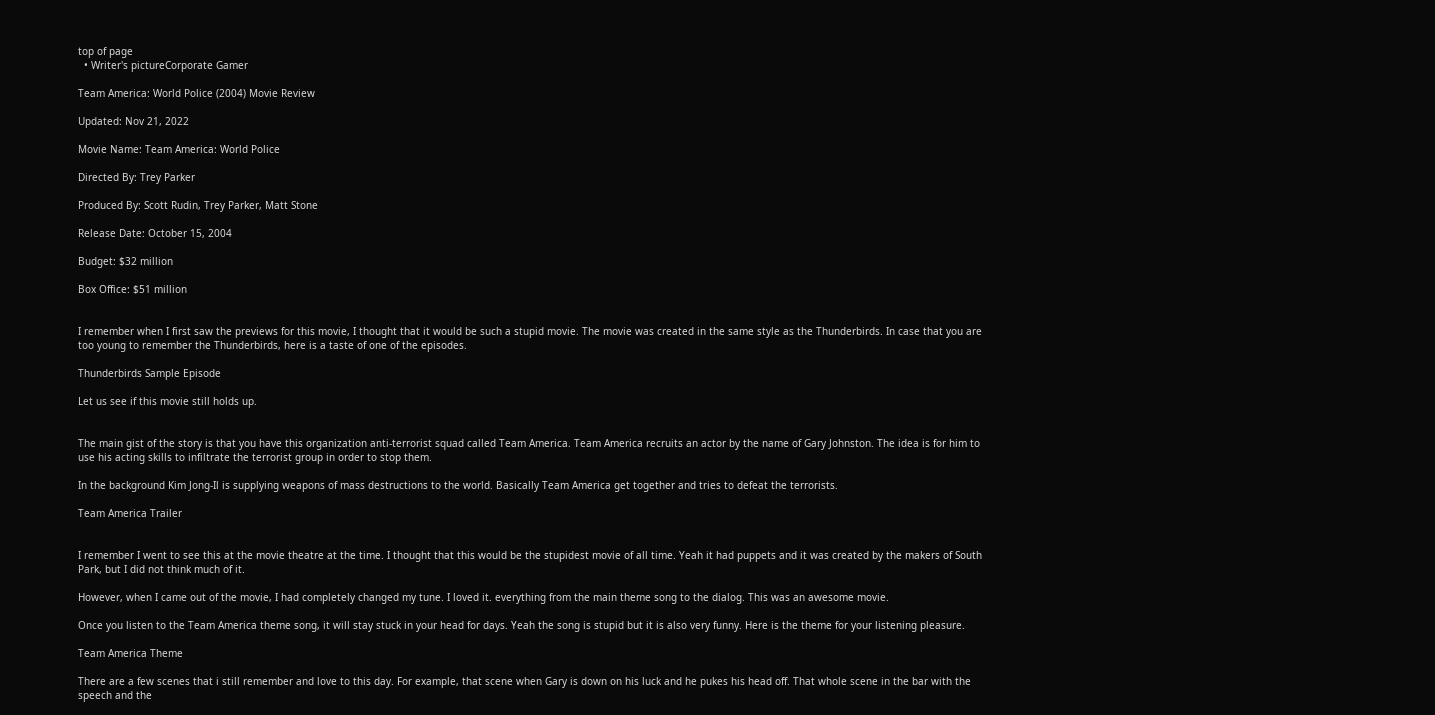top of page
  • Writer's pictureCorporate Gamer

Team America: World Police (2004) Movie Review

Updated: Nov 21, 2022

Movie Name: Team America: World Police

Directed By: Trey Parker

Produced By: Scott Rudin, Trey Parker, Matt Stone

Release Date: October 15, 2004

Budget: $32 million

Box Office: $51 million


I remember when I first saw the previews for this movie, I thought that it would be such a stupid movie. The movie was created in the same style as the Thunderbirds. In case that you are too young to remember the Thunderbirds, here is a taste of one of the episodes.

Thunderbirds Sample Episode

Let us see if this movie still holds up.


The main gist of the story is that you have this organization anti-terrorist squad called Team America. Team America recruits an actor by the name of Gary Johnston. The idea is for him to use his acting skills to infiltrate the terrorist group in order to stop them.

In the background Kim Jong-Il is supplying weapons of mass destructions to the world. Basically Team America get together and tries to defeat the terrorists.

Team America Trailer


I remember I went to see this at the movie theatre at the time. I thought that this would be the stupidest movie of all time. Yeah it had puppets and it was created by the makers of South Park, but I did not think much of it.

However, when I came out of the movie, I had completely changed my tune. I loved it. everything from the main theme song to the dialog. This was an awesome movie.

Once you listen to the Team America theme song, it will stay stuck in your head for days. Yeah the song is stupid but it is also very funny. Here is the theme for your listening pleasure.

Team America Theme

There are a few scenes that i still remember and love to this day. For example, that scene when Gary is down on his luck and he pukes his head off. That whole scene in the bar with the speech and the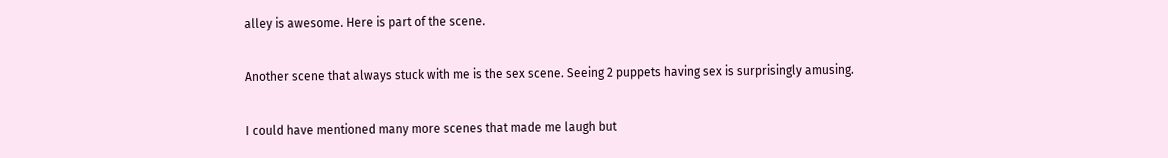alley is awesome. Here is part of the scene.

Another scene that always stuck with me is the sex scene. Seeing 2 puppets having sex is surprisingly amusing.

I could have mentioned many more scenes that made me laugh but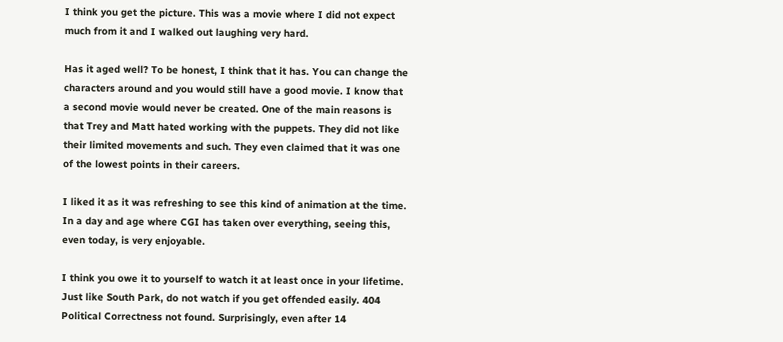I think you get the picture. This was a movie where I did not expect much from it and I walked out laughing very hard.

Has it aged well? To be honest, I think that it has. You can change the characters around and you would still have a good movie. I know that a second movie would never be created. One of the main reasons is that Trey and Matt hated working with the puppets. They did not like their limited movements and such. They even claimed that it was one of the lowest points in their careers.

I liked it as it was refreshing to see this kind of animation at the time. In a day and age where CGI has taken over everything, seeing this, even today, is very enjoyable.

I think you owe it to yourself to watch it at least once in your lifetime. Just like South Park, do not watch if you get offended easily. 404 Political Correctness not found. Surprisingly, even after 14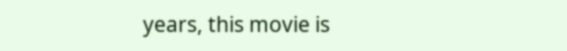years, this movie is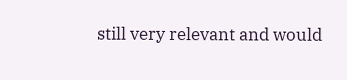still very relevant and would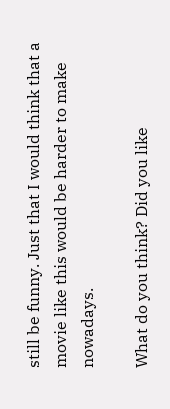still be funny. Just that I would think that a movie like this would be harder to make nowadays.

What do you think? Did you like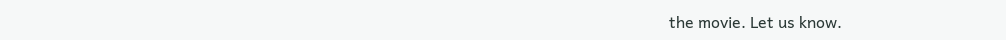the movie. Let us know.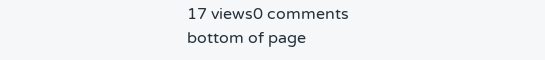17 views0 comments
bottom of page